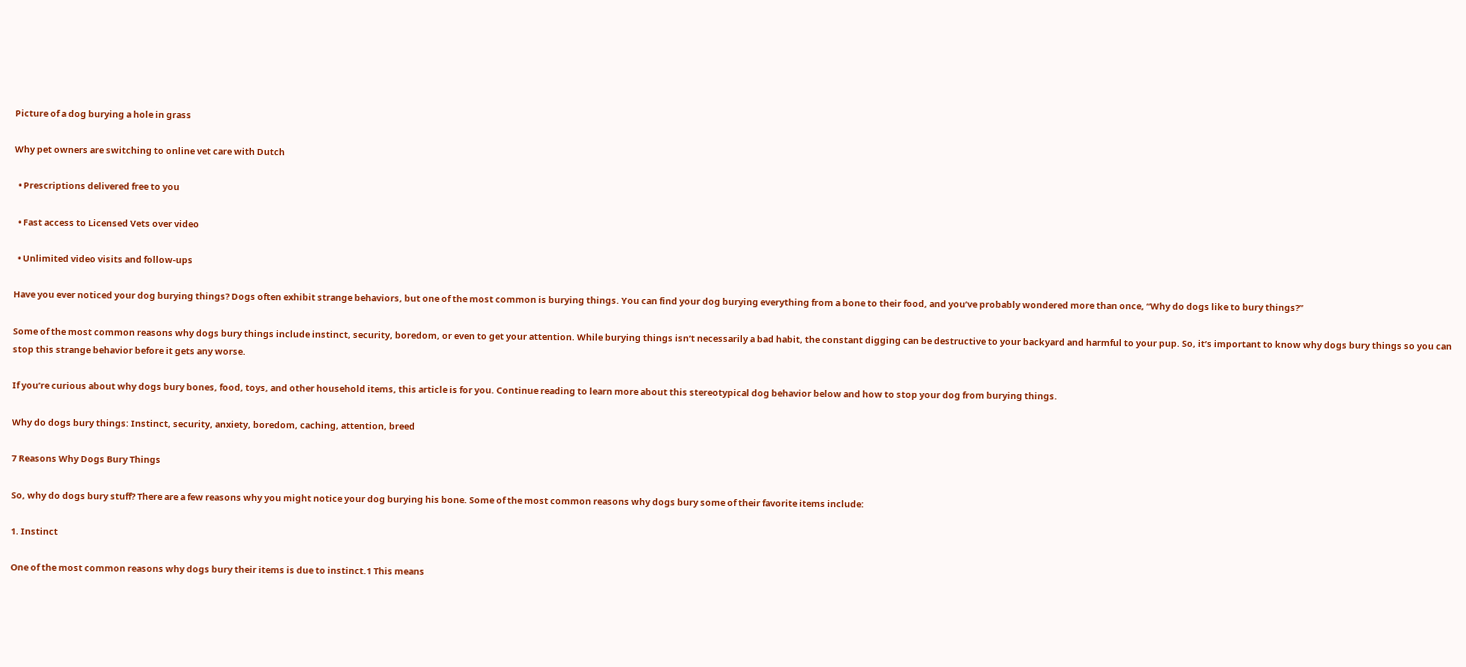Picture of a dog burying a hole in grass

Why pet owners are switching to online vet care with Dutch

  • Prescriptions delivered free to you

  • Fast access to Licensed Vets over video

  • Unlimited video visits and follow-ups

Have you ever noticed your dog burying things? Dogs often exhibit strange behaviors, but one of the most common is burying things. You can find your dog burying everything from a bone to their food, and you’ve probably wondered more than once, “Why do dogs like to bury things?”

Some of the most common reasons why dogs bury things include instinct, security, boredom, or even to get your attention. While burying things isn’t necessarily a bad habit, the constant digging can be destructive to your backyard and harmful to your pup. So, it’s important to know why dogs bury things so you can stop this strange behavior before it gets any worse.

If you’re curious about why dogs bury bones, food, toys, and other household items, this article is for you. Continue reading to learn more about this stereotypical dog behavior below and how to stop your dog from burying things.

Why do dogs bury things: Instinct, security, anxiety, boredom, caching, attention, breed

7 Reasons Why Dogs Bury Things

So, why do dogs bury stuff? There are a few reasons why you might notice your dog burying his bone. Some of the most common reasons why dogs bury some of their favorite items include:

1. Instinct

One of the most common reasons why dogs bury their items is due to instinct.1 This means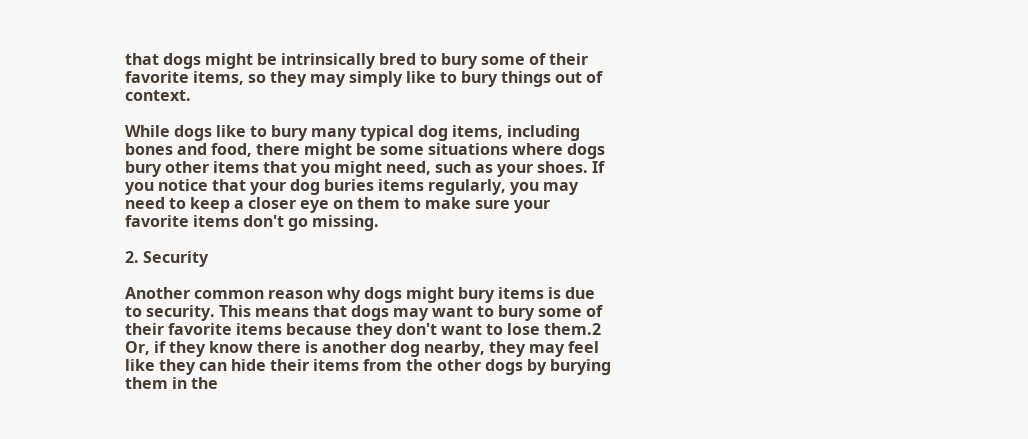that dogs might be intrinsically bred to bury some of their favorite items, so they may simply like to bury things out of context.

While dogs like to bury many typical dog items, including bones and food, there might be some situations where dogs bury other items that you might need, such as your shoes. If you notice that your dog buries items regularly, you may need to keep a closer eye on them to make sure your favorite items don't go missing.

2. Security

Another common reason why dogs might bury items is due to security. This means that dogs may want to bury some of their favorite items because they don't want to lose them.2 Or, if they know there is another dog nearby, they may feel like they can hide their items from the other dogs by burying them in the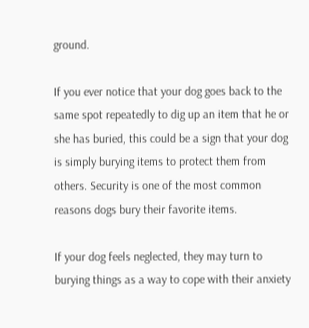ground.

If you ever notice that your dog goes back to the same spot repeatedly to dig up an item that he or she has buried, this could be a sign that your dog is simply burying items to protect them from others. Security is one of the most common reasons dogs bury their favorite items.

If your dog feels neglected, they may turn to burying things as a way to cope with their anxiety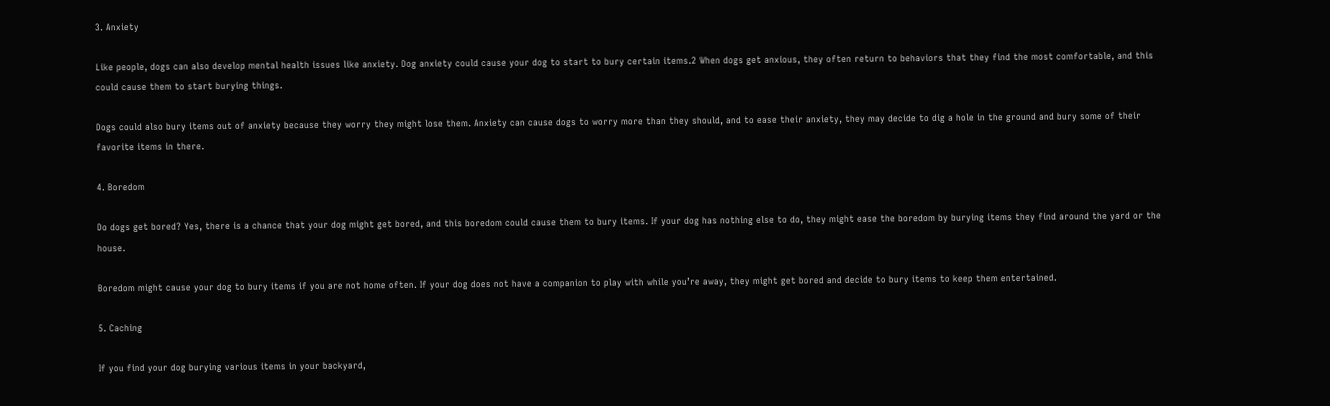3. Anxiety

Like people, dogs can also develop mental health issues like anxiety. Dog anxiety could cause your dog to start to bury certain items.2 When dogs get anxious, they often return to behaviors that they find the most comfortable, and this could cause them to start burying things.

Dogs could also bury items out of anxiety because they worry they might lose them. Anxiety can cause dogs to worry more than they should, and to ease their anxiety, they may decide to dig a hole in the ground and bury some of their favorite items in there.

4. Boredom

Do dogs get bored? Yes, there is a chance that your dog might get bored, and this boredom could cause them to bury items. If your dog has nothing else to do, they might ease the boredom by burying items they find around the yard or the house.

Boredom might cause your dog to bury items if you are not home often. If your dog does not have a companion to play with while you’re away, they might get bored and decide to bury items to keep them entertained.

5. Caching

If you find your dog burying various items in your backyard,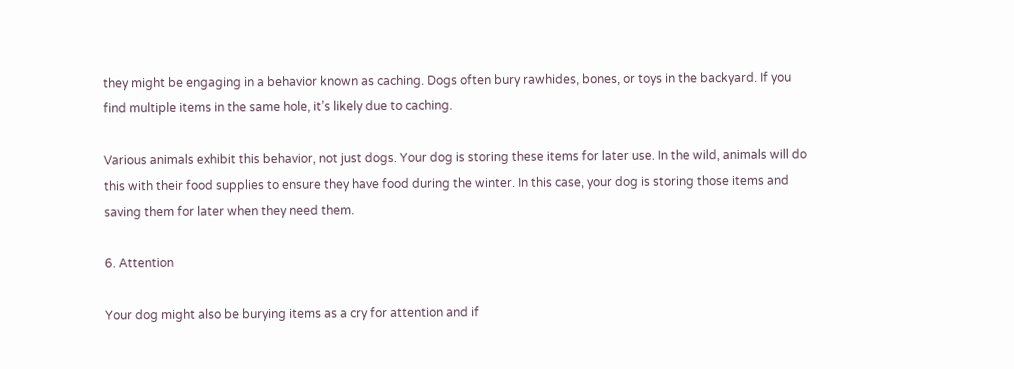they might be engaging in a behavior known as caching. Dogs often bury rawhides, bones, or toys in the backyard. If you find multiple items in the same hole, it’s likely due to caching.

Various animals exhibit this behavior, not just dogs. Your dog is storing these items for later use. In the wild, animals will do this with their food supplies to ensure they have food during the winter. In this case, your dog is storing those items and saving them for later when they need them.

6. Attention

Your dog might also be burying items as a cry for attention and if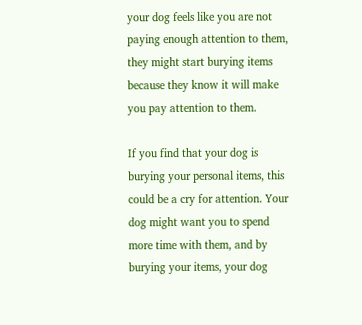your dog feels like you are not paying enough attention to them, they might start burying items because they know it will make you pay attention to them.

If you find that your dog is burying your personal items, this could be a cry for attention. Your dog might want you to spend more time with them, and by burying your items, your dog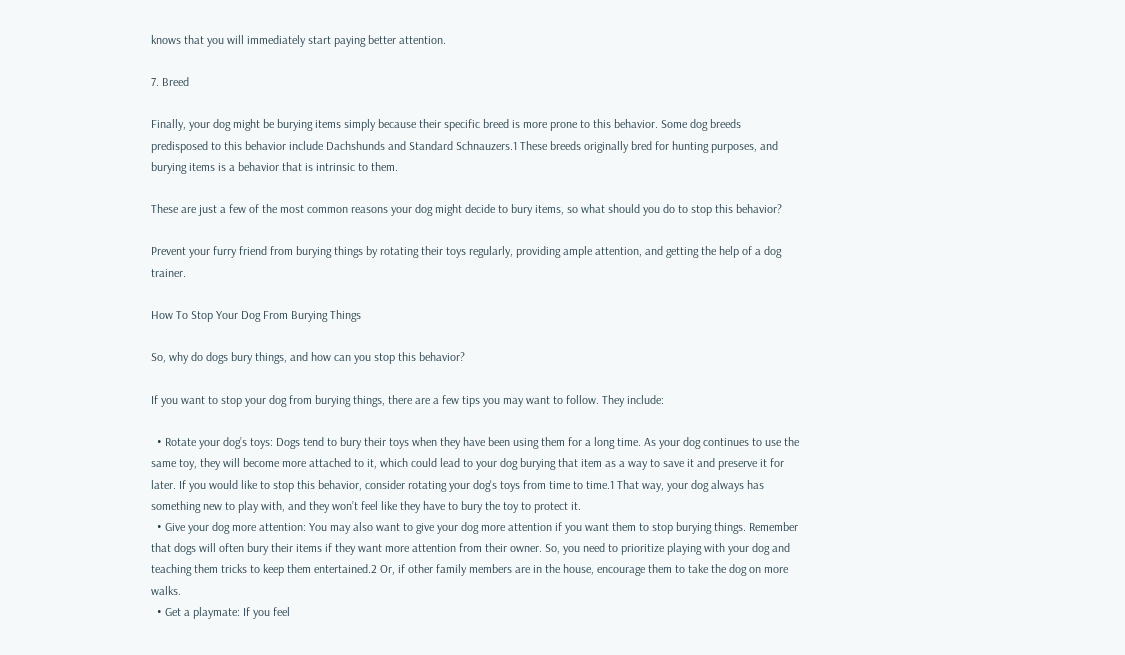knows that you will immediately start paying better attention.

7. Breed

Finally, your dog might be burying items simply because their specific breed is more prone to this behavior. Some dog breeds predisposed to this behavior include Dachshunds and Standard Schnauzers.1 These breeds originally bred for hunting purposes, and burying items is a behavior that is intrinsic to them.

These are just a few of the most common reasons your dog might decide to bury items, so what should you do to stop this behavior?

Prevent your furry friend from burying things by rotating their toys regularly, providing ample attention, and getting the help of a dog trainer.

How To Stop Your Dog From Burying Things

So, why do dogs bury things, and how can you stop this behavior?

If you want to stop your dog from burying things, there are a few tips you may want to follow. They include:

  • Rotate your dog’s toys: Dogs tend to bury their toys when they have been using them for a long time. As your dog continues to use the same toy, they will become more attached to it, which could lead to your dog burying that item as a way to save it and preserve it for later. If you would like to stop this behavior, consider rotating your dog's toys from time to time.1 That way, your dog always has something new to play with, and they won’t feel like they have to bury the toy to protect it.
  • Give your dog more attention: You may also want to give your dog more attention if you want them to stop burying things. Remember that dogs will often bury their items if they want more attention from their owner. So, you need to prioritize playing with your dog and teaching them tricks to keep them entertained.2 Or, if other family members are in the house, encourage them to take the dog on more walks.
  • Get a playmate: If you feel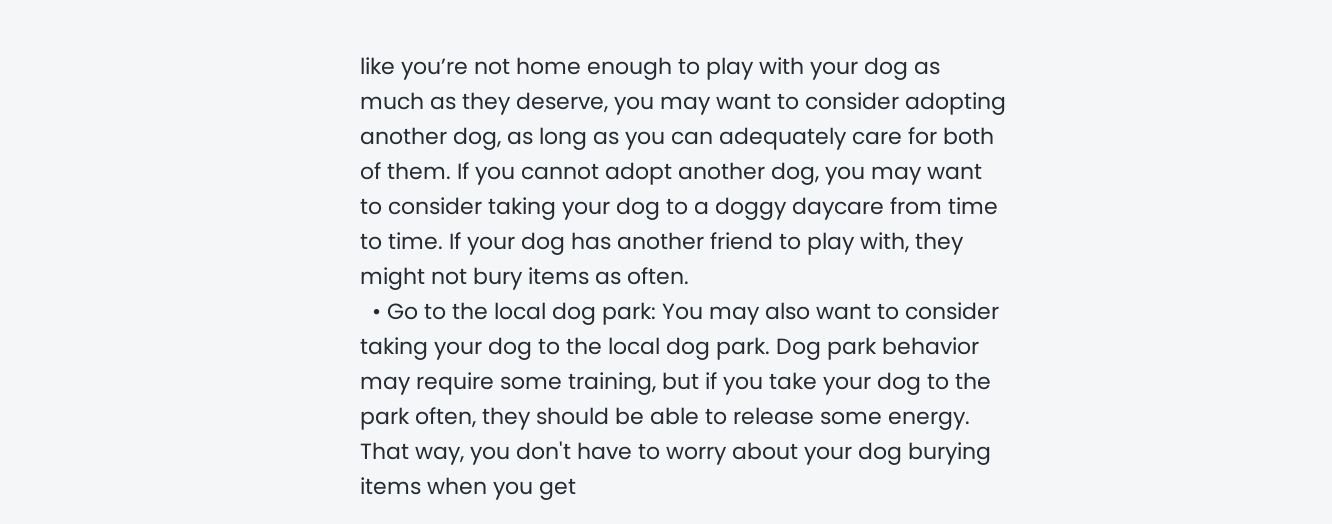like you’re not home enough to play with your dog as much as they deserve, you may want to consider adopting another dog, as long as you can adequately care for both of them. If you cannot adopt another dog, you may want to consider taking your dog to a doggy daycare from time to time. If your dog has another friend to play with, they might not bury items as often.
  • Go to the local dog park: You may also want to consider taking your dog to the local dog park. Dog park behavior may require some training, but if you take your dog to the park often, they should be able to release some energy. That way, you don't have to worry about your dog burying items when you get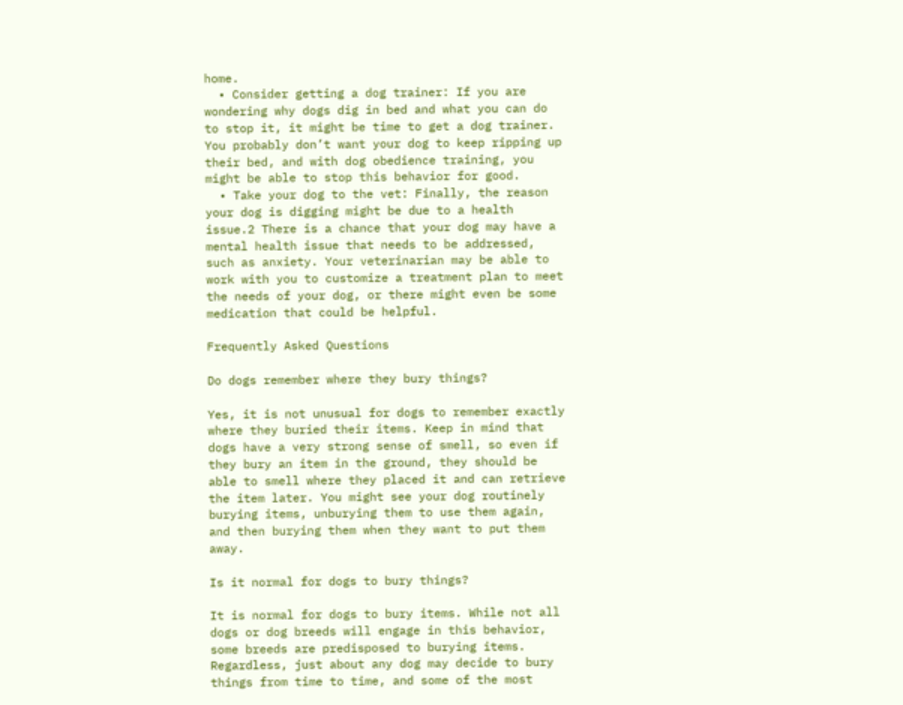home.
  • Consider getting a dog trainer: If you are wondering why dogs dig in bed and what you can do to stop it, it might be time to get a dog trainer. You probably don’t want your dog to keep ripping up their bed, and with dog obedience training, you might be able to stop this behavior for good.
  • Take your dog to the vet: Finally, the reason your dog is digging might be due to a health issue.2 There is a chance that your dog may have a mental health issue that needs to be addressed, such as anxiety. Your veterinarian may be able to work with you to customize a treatment plan to meet the needs of your dog, or there might even be some medication that could be helpful.

Frequently Asked Questions

Do dogs remember where they bury things?

Yes, it is not unusual for dogs to remember exactly where they buried their items. Keep in mind that dogs have a very strong sense of smell, so even if they bury an item in the ground, they should be able to smell where they placed it and can retrieve the item later. You might see your dog routinely burying items, unburying them to use them again, and then burying them when they want to put them away.

Is it normal for dogs to bury things?

It is normal for dogs to bury items. While not all dogs or dog breeds will engage in this behavior, some breeds are predisposed to burying items. Regardless, just about any dog may decide to bury things from time to time, and some of the most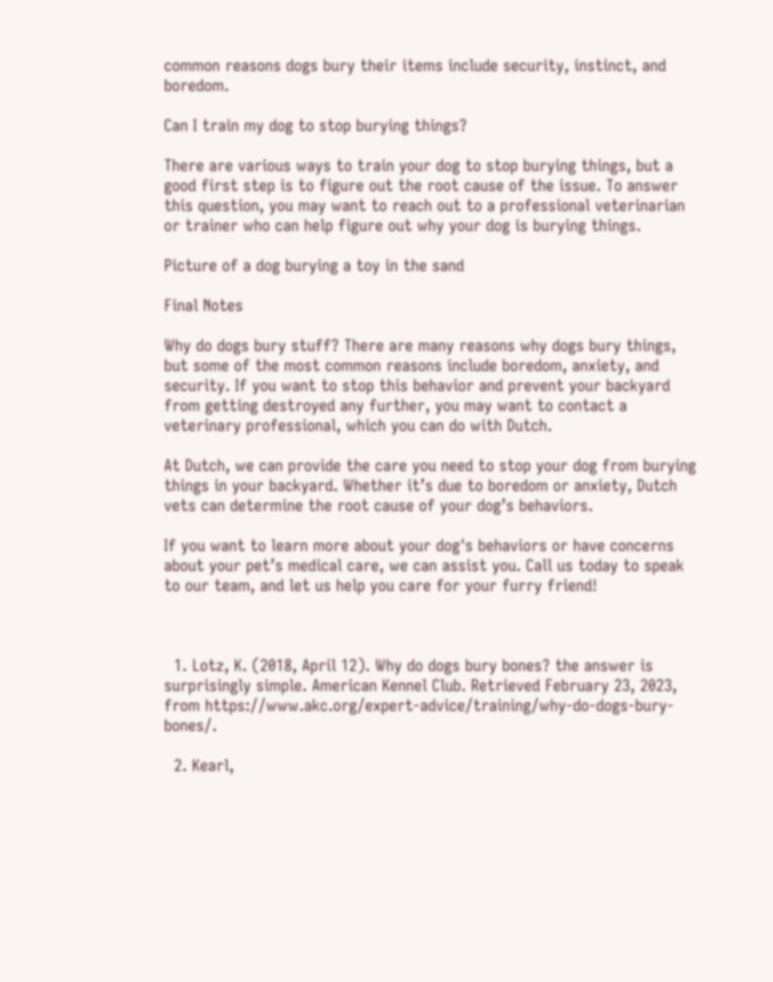common reasons dogs bury their items include security, instinct, and boredom.

Can I train my dog to stop burying things?

There are various ways to train your dog to stop burying things, but a good first step is to figure out the root cause of the issue. To answer this question, you may want to reach out to a professional veterinarian or trainer who can help figure out why your dog is burying things.

Picture of a dog burying a toy in the sand

Final Notes

Why do dogs bury stuff? There are many reasons why dogs bury things, but some of the most common reasons include boredom, anxiety, and security. If you want to stop this behavior and prevent your backyard from getting destroyed any further, you may want to contact a veterinary professional, which you can do with Dutch.

At Dutch, we can provide the care you need to stop your dog from burying things in your backyard. Whether it’s due to boredom or anxiety, Dutch vets can determine the root cause of your dog’s behaviors.

If you want to learn more about your dog's behaviors or have concerns about your pet’s medical care, we can assist you. Call us today to speak to our team, and let us help you care for your furry friend!



  1. Lotz, K. (2018, April 12). Why do dogs bury bones? the answer is surprisingly simple. American Kennel Club. Retrieved February 23, 2023, from https://www.akc.org/expert-advice/training/why-do-dogs-bury-bones/.

  2. Kearl,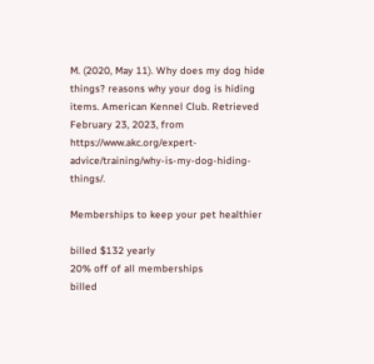M. (2020, May 11). Why does my dog hide things? reasons why your dog is hiding items. American Kennel Club. Retrieved February 23, 2023, from https://www.akc.org/expert-advice/training/why-is-my-dog-hiding-things/.

Memberships to keep your pet healthier

billed $132 yearly
20% off of all memberships
billed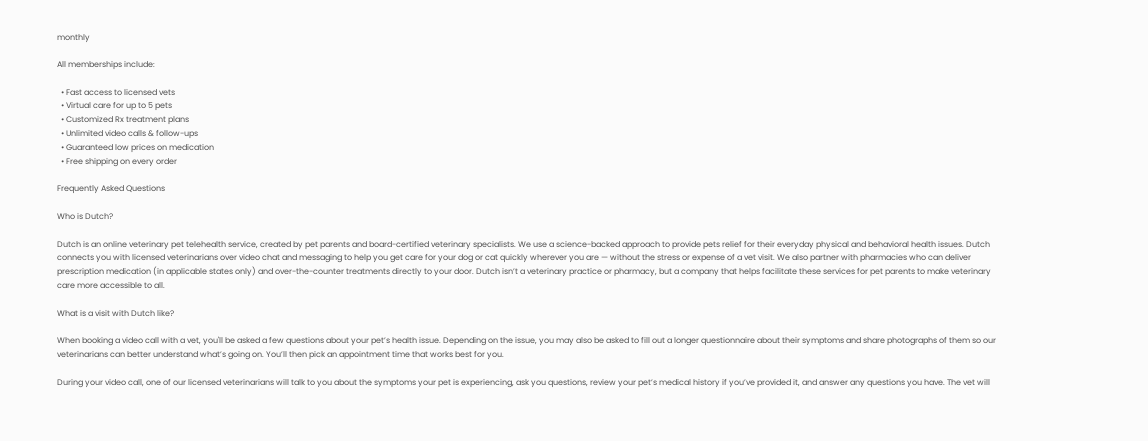monthly

All memberships include:

  • Fast access to licensed vets
  • Virtual care for up to 5 pets
  • Customized Rx treatment plans
  • Unlimited video calls & follow-ups
  • Guaranteed low prices on medication
  • Free shipping on every order

Frequently Asked Questions

Who is Dutch?

Dutch is an online veterinary pet telehealth service, created by pet parents and board-certified veterinary specialists. We use a science-backed approach to provide pets relief for their everyday physical and behavioral health issues. Dutch connects you with licensed veterinarians over video chat and messaging to help you get care for your dog or cat quickly wherever you are — without the stress or expense of a vet visit. We also partner with pharmacies who can deliver prescription medication (in applicable states only) and over-the-counter treatments directly to your door. Dutch isn’t a veterinary practice or pharmacy, but a company that helps facilitate these services for pet parents to make veterinary care more accessible to all.

What is a visit with Dutch like?

When booking a video call with a vet, you'll be asked a few questions about your pet’s health issue. Depending on the issue, you may also be asked to fill out a longer questionnaire about their symptoms and share photographs of them so our veterinarians can better understand what’s going on. You’ll then pick an appointment time that works best for you.

During your video call, one of our licensed veterinarians will talk to you about the symptoms your pet is experiencing, ask you questions, review your pet’s medical history if you’ve provided it, and answer any questions you have. The vet will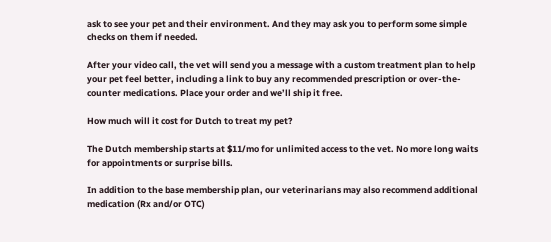ask to see your pet and their environment. And they may ask you to perform some simple checks on them if needed.

After your video call, the vet will send you a message with a custom treatment plan to help your pet feel better, including a link to buy any recommended prescription or over-the-counter medications. Place your order and we’ll ship it free.

How much will it cost for Dutch to treat my pet?

The Dutch membership starts at $11/mo for unlimited access to the vet. No more long waits for appointments or surprise bills.

In addition to the base membership plan, our veterinarians may also recommend additional medication (Rx and/or OTC)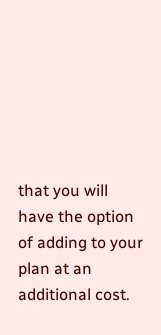that you will have the option of adding to your plan at an additional cost.